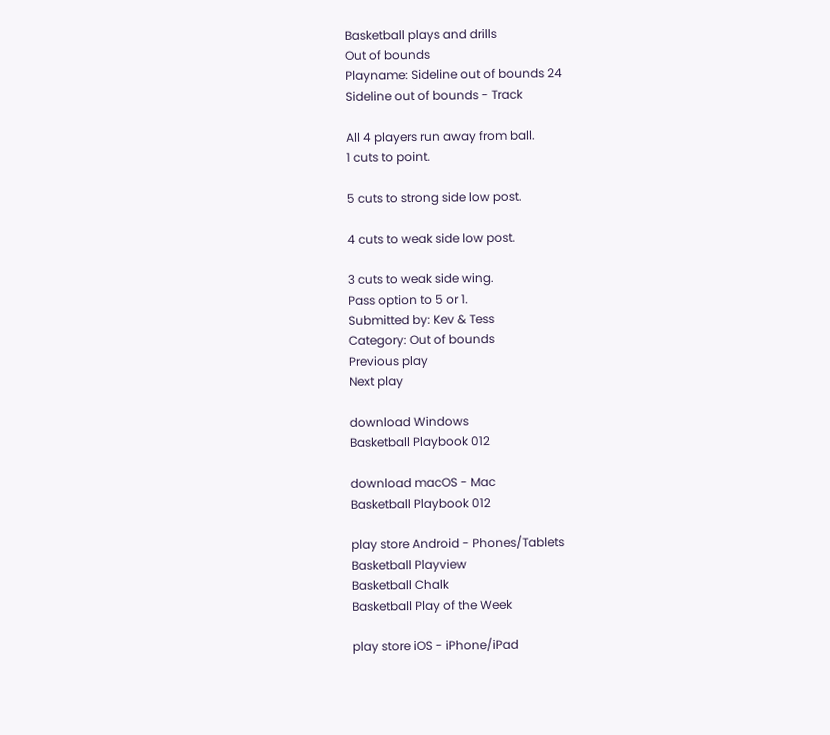Basketball plays and drills
Out of bounds
Playname: Sideline out of bounds 24
Sideline out of bounds - Track

All 4 players run away from ball.
1 cuts to point.

5 cuts to strong side low post.

4 cuts to weak side low post.

3 cuts to weak side wing.
Pass option to 5 or 1.
Submitted by: Kev & Tess
Category: Out of bounds
Previous play
Next play

download Windows
Basketball Playbook 012

download macOS - Mac
Basketball Playbook 012

play store Android - Phones/Tablets
Basketball Playview
Basketball Chalk
Basketball Play of the Week

play store iOS - iPhone/iPad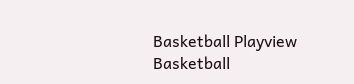Basketball Playview
Basketball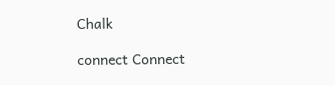Chalk

connect Connect